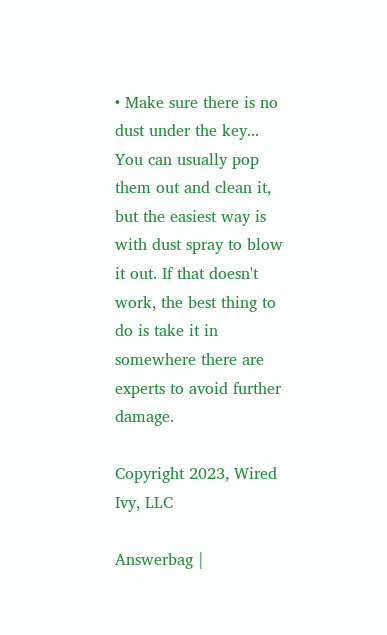• Make sure there is no dust under the key... You can usually pop them out and clean it, but the easiest way is with dust spray to blow it out. If that doesn't work, the best thing to do is take it in somewhere there are experts to avoid further damage.

Copyright 2023, Wired Ivy, LLC

Answerbag |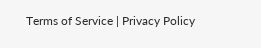Terms of Service | Privacy Policy